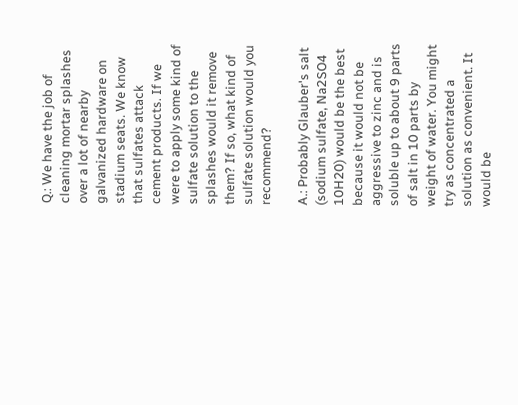Q.: We have the job of cleaning mortar splashes over a lot of nearby galvanized hardware on stadium seats. We know that sulfates attack cement products. If we were to apply some kind of sulfate solution to the splashes would it remove them? If so, what kind of sulfate solution would you recommend?

A.: Probably Glauber's salt (sodium sulfate, Na2SO4 10H20) would be the best because it would not be aggressive to zinc and is soluble up to about 9 parts of salt in 10 parts by weight of water. You might try as concentrated a solution as convenient. It would be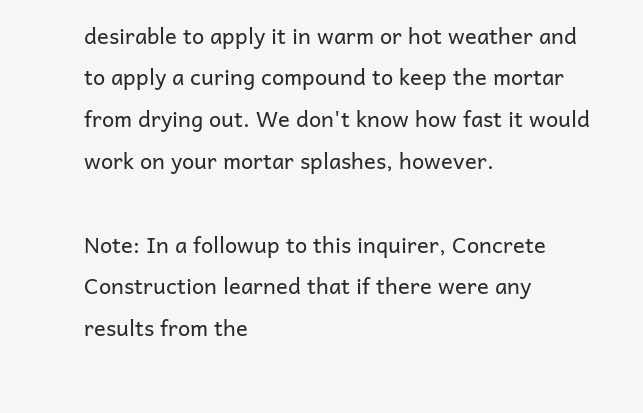desirable to apply it in warm or hot weather and to apply a curing compound to keep the mortar from drying out. We don't know how fast it would work on your mortar splashes, however.

Note: In a followup to this inquirer, Concrete Construction learned that if there were any results from the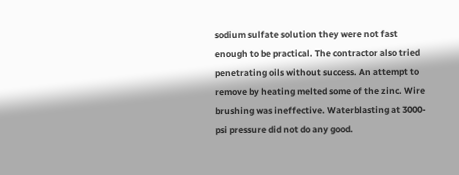sodium sulfate solution they were not fast enough to be practical. The contractor also tried penetrating oils without success. An attempt to remove by heating melted some of the zinc. Wire brushing was ineffective. Waterblasting at 3000-psi pressure did not do any good.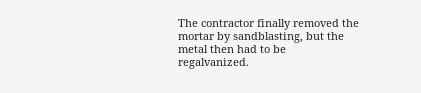The contractor finally removed the mortar by sandblasting, but the metal then had to be regalvanized.